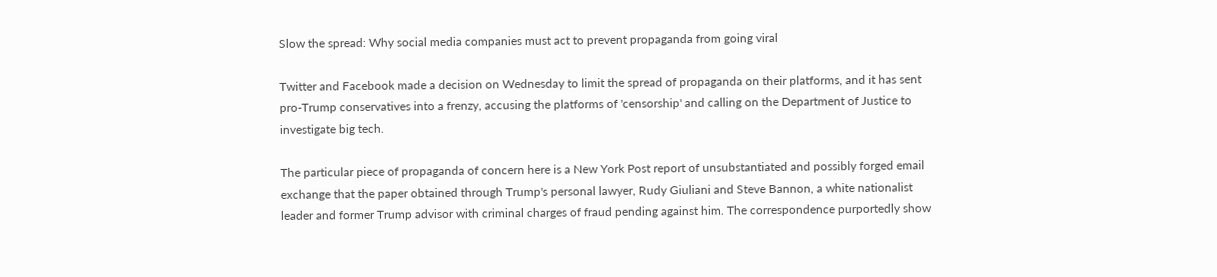Slow the spread: Why social media companies must act to prevent propaganda from going viral

Twitter and Facebook made a decision on Wednesday to limit the spread of propaganda on their platforms, and it has sent pro-Trump conservatives into a frenzy, accusing the platforms of 'censorship' and calling on the Department of Justice to investigate big tech.

The particular piece of propaganda of concern here is a New York Post report of unsubstantiated and possibly forged email exchange that the paper obtained through Trump's personal lawyer, Rudy Giuliani and Steve Bannon, a white nationalist leader and former Trump advisor with criminal charges of fraud pending against him. The correspondence purportedly show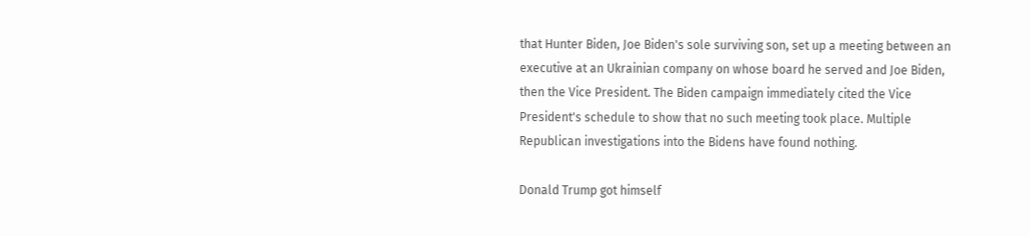that Hunter Biden, Joe Biden's sole surviving son, set up a meeting between an executive at an Ukrainian company on whose board he served and Joe Biden, then the Vice President. The Biden campaign immediately cited the Vice President's schedule to show that no such meeting took place. Multiple Republican investigations into the Bidens have found nothing.

Donald Trump got himself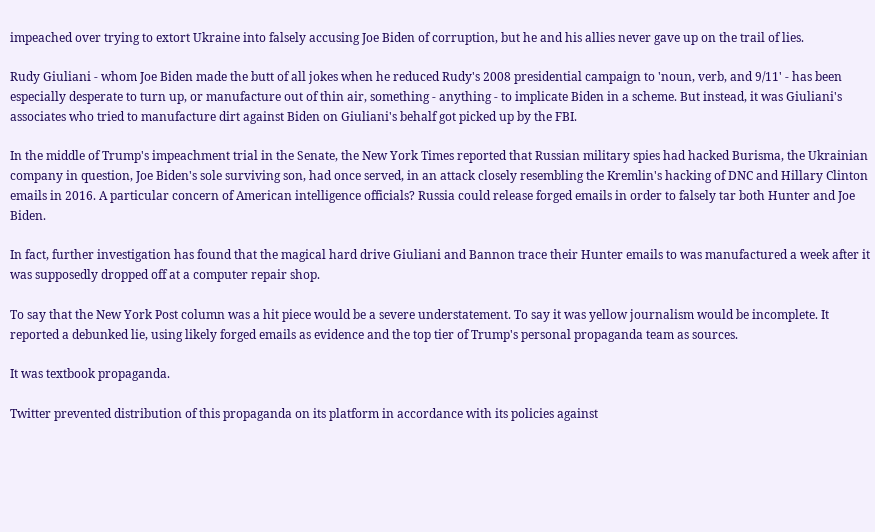impeached over trying to extort Ukraine into falsely accusing Joe Biden of corruption, but he and his allies never gave up on the trail of lies.

Rudy Giuliani - whom Joe Biden made the butt of all jokes when he reduced Rudy's 2008 presidential campaign to 'noun, verb, and 9/11' - has been especially desperate to turn up, or manufacture out of thin air, something - anything - to implicate Biden in a scheme. But instead, it was Giuliani's associates who tried to manufacture dirt against Biden on Giuliani's behalf got picked up by the FBI.

In the middle of Trump's impeachment trial in the Senate, the New York Times reported that Russian military spies had hacked Burisma, the Ukrainian company in question, Joe Biden's sole surviving son, had once served, in an attack closely resembling the Kremlin's hacking of DNC and Hillary Clinton emails in 2016. A particular concern of American intelligence officials? Russia could release forged emails in order to falsely tar both Hunter and Joe Biden.

In fact, further investigation has found that the magical hard drive Giuliani and Bannon trace their Hunter emails to was manufactured a week after it was supposedly dropped off at a computer repair shop.

To say that the New York Post column was a hit piece would be a severe understatement. To say it was yellow journalism would be incomplete. It reported a debunked lie, using likely forged emails as evidence and the top tier of Trump's personal propaganda team as sources.

It was textbook propaganda.

Twitter prevented distribution of this propaganda on its platform in accordance with its policies against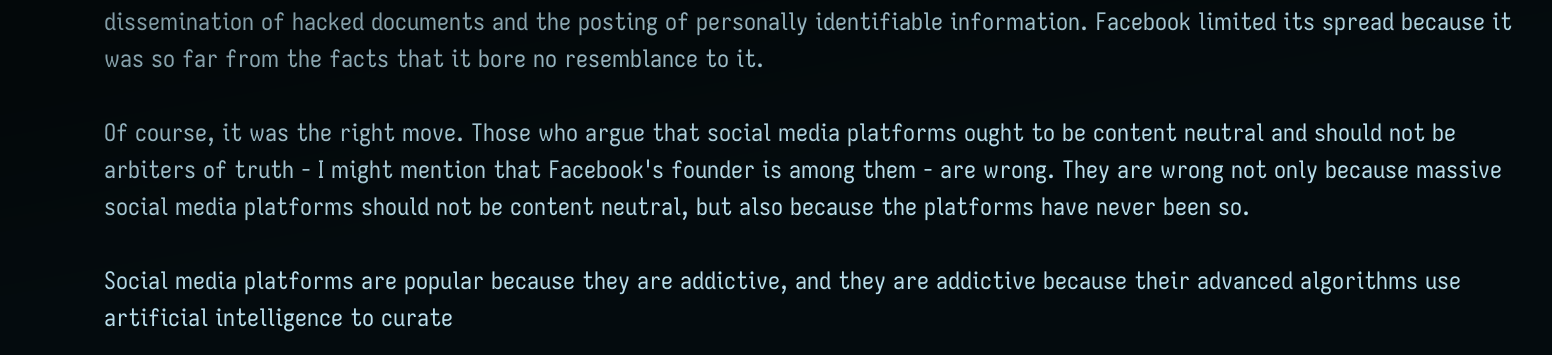dissemination of hacked documents and the posting of personally identifiable information. Facebook limited its spread because it was so far from the facts that it bore no resemblance to it.

Of course, it was the right move. Those who argue that social media platforms ought to be content neutral and should not be arbiters of truth - I might mention that Facebook's founder is among them - are wrong. They are wrong not only because massive social media platforms should not be content neutral, but also because the platforms have never been so.

Social media platforms are popular because they are addictive, and they are addictive because their advanced algorithms use artificial intelligence to curate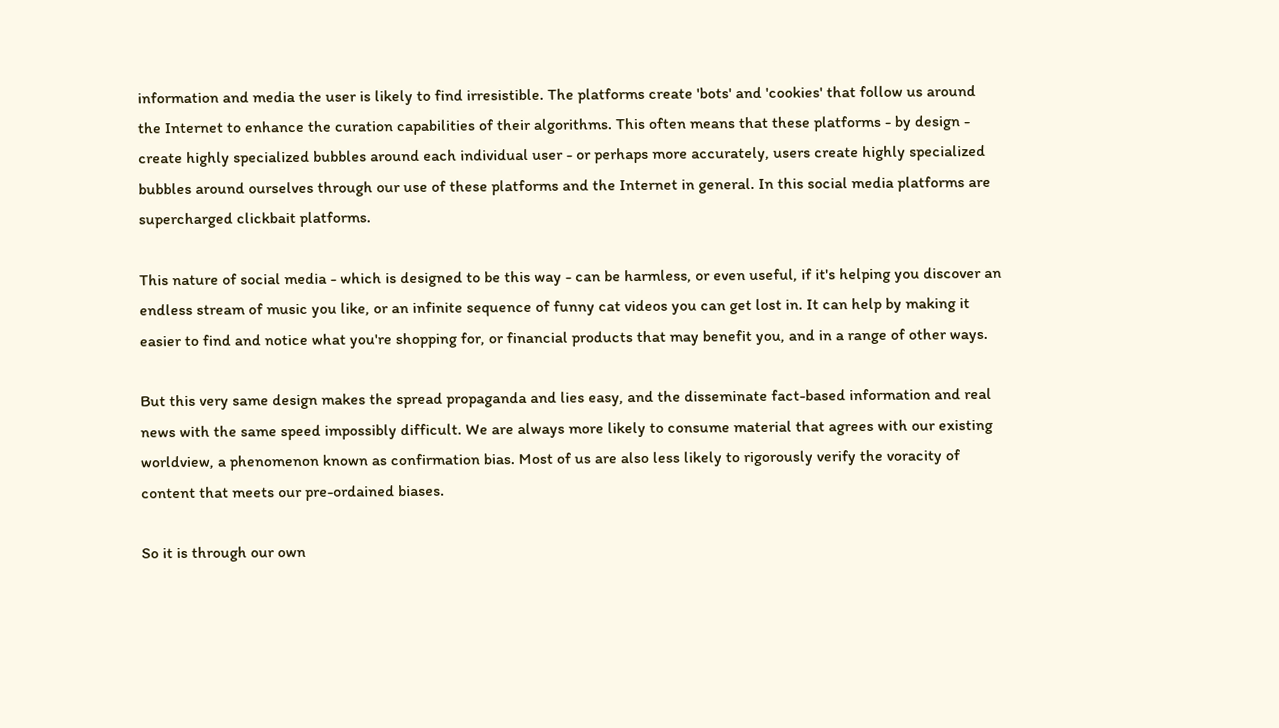information and media the user is likely to find irresistible. The platforms create 'bots' and 'cookies' that follow us around the Internet to enhance the curation capabilities of their algorithms. This often means that these platforms - by design - create highly specialized bubbles around each individual user - or perhaps more accurately, users create highly specialized bubbles around ourselves through our use of these platforms and the Internet in general. In this social media platforms are supercharged clickbait platforms.

This nature of social media - which is designed to be this way - can be harmless, or even useful, if it's helping you discover an endless stream of music you like, or an infinite sequence of funny cat videos you can get lost in. It can help by making it easier to find and notice what you're shopping for, or financial products that may benefit you, and in a range of other ways.

But this very same design makes the spread propaganda and lies easy, and the disseminate fact-based information and real news with the same speed impossibly difficult. We are always more likely to consume material that agrees with our existing worldview, a phenomenon known as confirmation bias. Most of us are also less likely to rigorously verify the voracity of content that meets our pre-ordained biases.

So it is through our own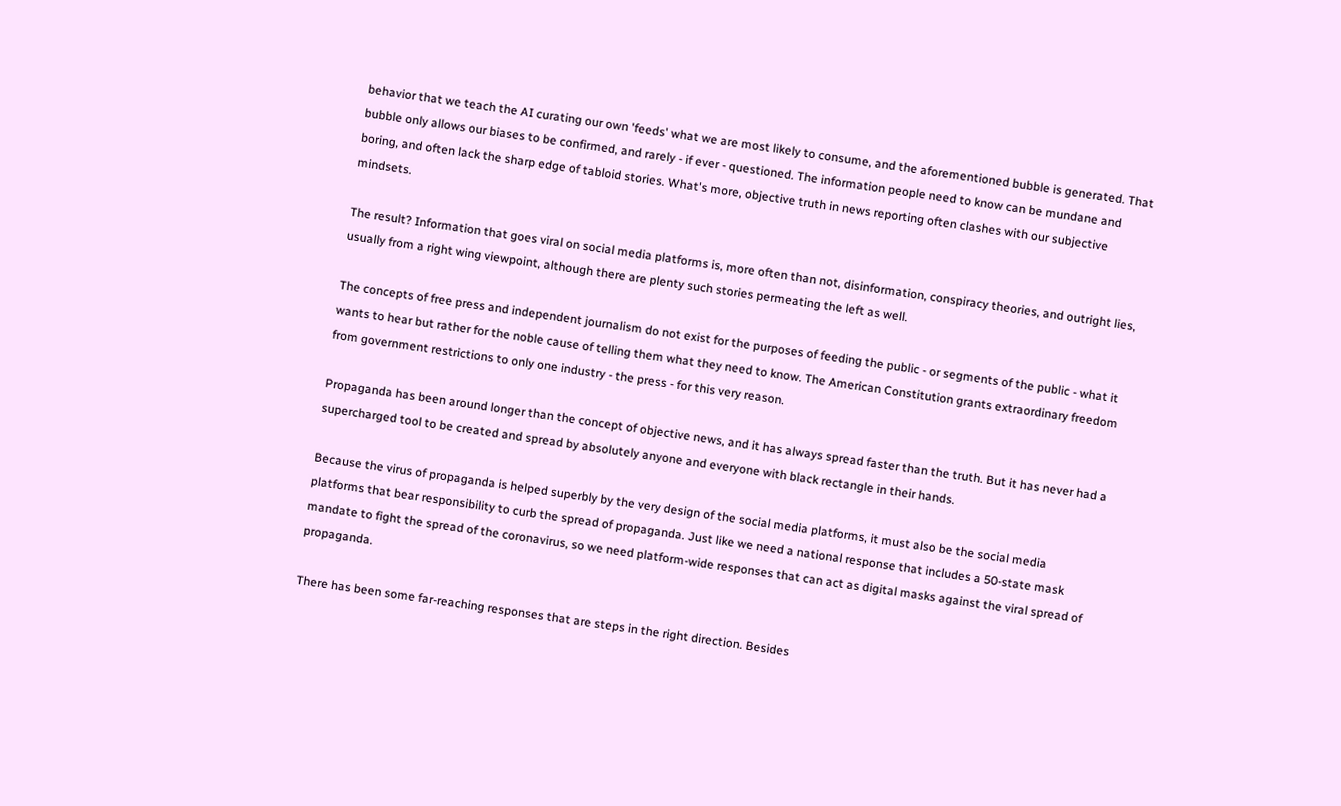behavior that we teach the AI curating our own 'feeds' what we are most likely to consume, and the aforementioned bubble is generated. That bubble only allows our biases to be confirmed, and rarely - if ever - questioned. The information people need to know can be mundane and boring, and often lack the sharp edge of tabloid stories. What's more, objective truth in news reporting often clashes with our subjective mindsets.

The result? Information that goes viral on social media platforms is, more often than not, disinformation, conspiracy theories, and outright lies, usually from a right wing viewpoint, although there are plenty such stories permeating the left as well.

The concepts of free press and independent journalism do not exist for the purposes of feeding the public - or segments of the public - what it wants to hear but rather for the noble cause of telling them what they need to know. The American Constitution grants extraordinary freedom from government restrictions to only one industry - the press - for this very reason.

Propaganda has been around longer than the concept of objective news, and it has always spread faster than the truth. But it has never had a supercharged tool to be created and spread by absolutely anyone and everyone with black rectangle in their hands.

Because the virus of propaganda is helped superbly by the very design of the social media platforms, it must also be the social media platforms that bear responsibility to curb the spread of propaganda. Just like we need a national response that includes a 50-state mask mandate to fight the spread of the coronavirus, so we need platform-wide responses that can act as digital masks against the viral spread of propaganda.

There has been some far-reaching responses that are steps in the right direction. Besides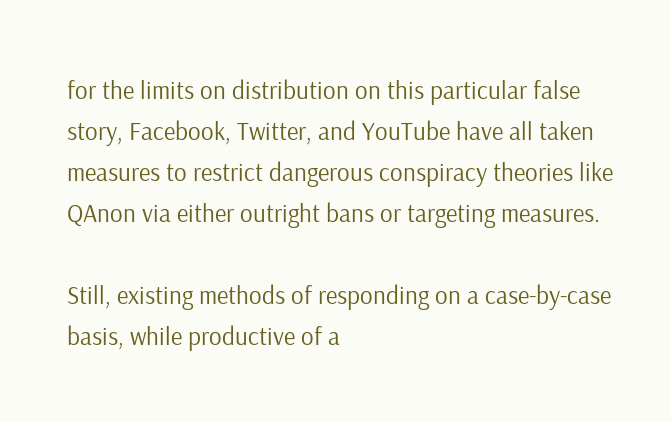for the limits on distribution on this particular false story, Facebook, Twitter, and YouTube have all taken measures to restrict dangerous conspiracy theories like QAnon via either outright bans or targeting measures.

Still, existing methods of responding on a case-by-case basis, while productive of a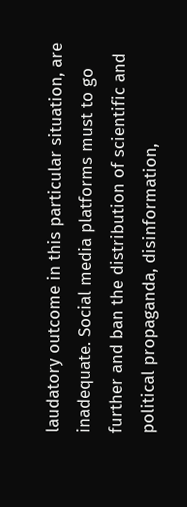laudatory outcome in this particular situation, are inadequate. Social media platforms must to go further and ban the distribution of scientific and political propaganda, disinformation,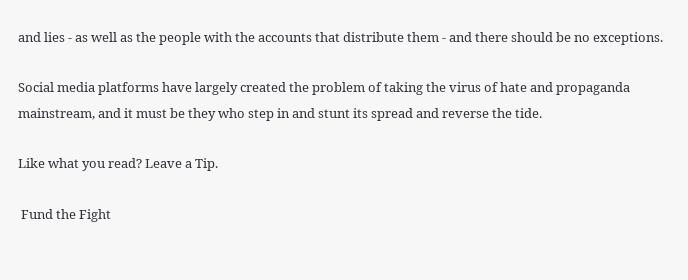and lies - as well as the people with the accounts that distribute them - and there should be no exceptions.

Social media platforms have largely created the problem of taking the virus of hate and propaganda mainstream, and it must be they who step in and stunt its spread and reverse the tide.

Like what you read? Leave a Tip.

 Fund the Fight